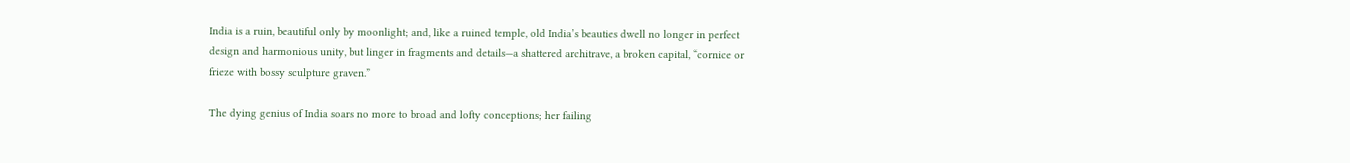India is a ruin, beautiful only by moonlight; and, like a ruined temple, old India’s beauties dwell no longer in perfect design and harmonious unity, but linger in fragments and details—a shattered architrave, a broken capital, “cornice or frieze with bossy sculpture graven.”

The dying genius of India soars no more to broad and lofty conceptions; her failing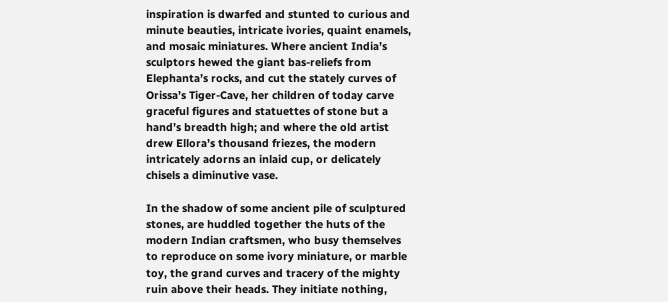inspiration is dwarfed and stunted to curious and minute beauties, intricate ivories, quaint enamels, and mosaic miniatures. Where ancient India’s sculptors hewed the giant bas-reliefs from Elephanta’s rocks, and cut the stately curves of Orissa’s Tiger-Cave, her children of today carve graceful figures and statuettes of stone but a hand’s breadth high; and where the old artist drew Ellora’s thousand friezes, the modern intricately adorns an inlaid cup, or delicately chisels a diminutive vase.

In the shadow of some ancient pile of sculptured stones, are huddled together the huts of the modern Indian craftsmen, who busy themselves to reproduce on some ivory miniature, or marble toy, the grand curves and tracery of the mighty ruin above their heads. They initiate nothing,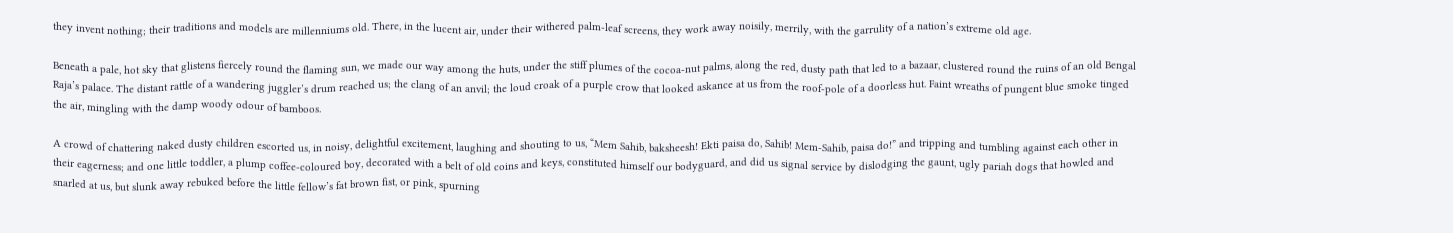they invent nothing; their traditions and models are millenniums old. There, in the lucent air, under their withered palm-leaf screens, they work away noisily, merrily, with the garrulity of a nation’s extreme old age.

Beneath a pale, hot sky that glistens fiercely round the flaming sun, we made our way among the huts, under the stiff plumes of the cocoa-nut palms, along the red, dusty path that led to a bazaar, clustered round the ruins of an old Bengal Raja’s palace. The distant rattle of a wandering juggler’s drum reached us; the clang of an anvil; the loud croak of a purple crow that looked askance at us from the roof-pole of a doorless hut. Faint wreaths of pungent blue smoke tinged the air, mingling with the damp woody odour of bamboos.

A crowd of chattering naked dusty children escorted us, in noisy, delightful excitement, laughing and shouting to us, “Mem Sahib, baksheesh! Ekti paisa do, Sahib! Mem-Sahib, paisa do!” and tripping and tumbling against each other in their eagerness; and one little toddler, a plump coffee-coloured boy, decorated with a belt of old coins and keys, constituted himself our bodyguard, and did us signal service by dislodging the gaunt, ugly pariah dogs that howled and snarled at us, but slunk away rebuked before the little fellow’s fat brown fist, or pink, spurning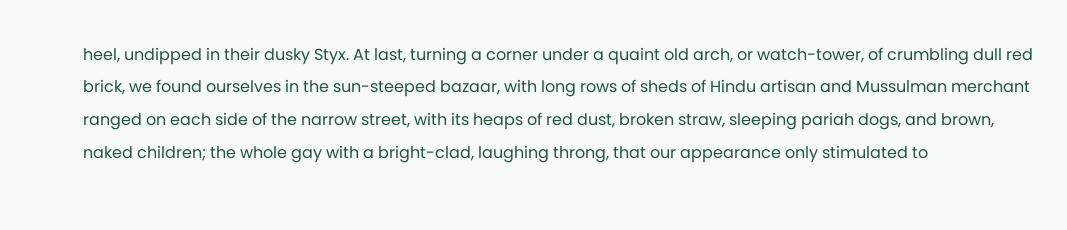heel, undipped in their dusky Styx. At last, turning a corner under a quaint old arch, or watch-tower, of crumbling dull red brick, we found ourselves in the sun-steeped bazaar, with long rows of sheds of Hindu artisan and Mussulman merchant ranged on each side of the narrow street, with its heaps of red dust, broken straw, sleeping pariah dogs, and brown, naked children; the whole gay with a bright-clad, laughing throng, that our appearance only stimulated to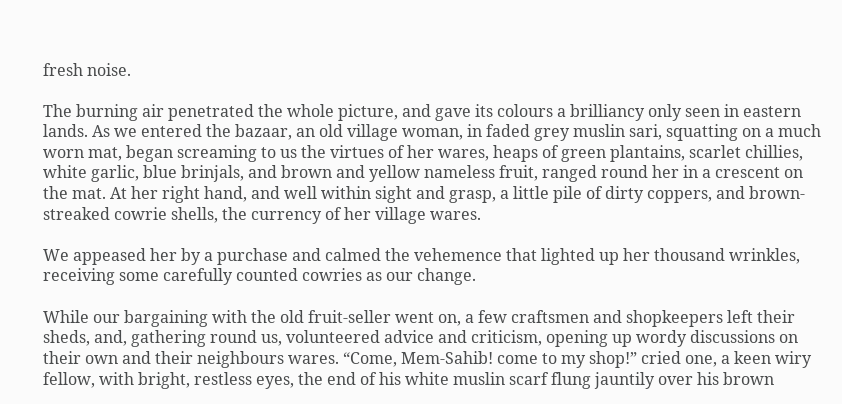fresh noise.

The burning air penetrated the whole picture, and gave its colours a brilliancy only seen in eastern lands. As we entered the bazaar, an old village woman, in faded grey muslin sari, squatting on a much worn mat, began screaming to us the virtues of her wares, heaps of green plantains, scarlet chillies, white garlic, blue brinjals, and brown and yellow nameless fruit, ranged round her in a crescent on the mat. At her right hand, and well within sight and grasp, a little pile of dirty coppers, and brown-streaked cowrie shells, the currency of her village wares.

We appeased her by a purchase and calmed the vehemence that lighted up her thousand wrinkles, receiving some carefully counted cowries as our change.

While our bargaining with the old fruit-seller went on, a few craftsmen and shopkeepers left their sheds, and, gathering round us, volunteered advice and criticism, opening up wordy discussions on their own and their neighbours wares. “Come, Mem-Sahib! come to my shop!” cried one, a keen wiry fellow, with bright, restless eyes, the end of his white muslin scarf flung jauntily over his brown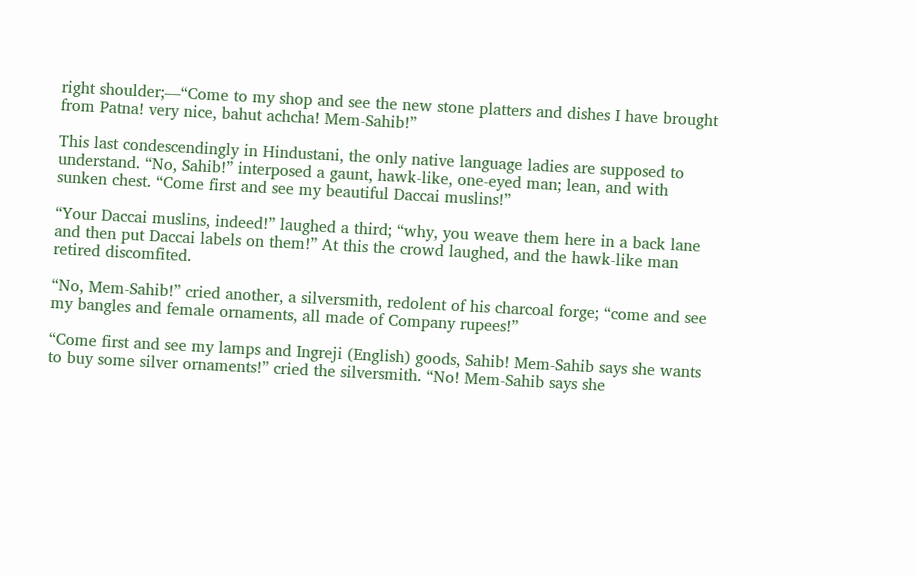right shoulder;—“Come to my shop and see the new stone platters and dishes I have brought from Patna! very nice, bahut achcha! Mem-Sahib!”

This last condescendingly in Hindustani, the only native language ladies are supposed to understand. “No, Sahib!” interposed a gaunt, hawk-like, one-eyed man; lean, and with sunken chest. “Come first and see my beautiful Daccai muslins!”

“Your Daccai muslins, indeed!” laughed a third; “why, you weave them here in a back lane and then put Daccai labels on them!” At this the crowd laughed, and the hawk-like man retired discomfited.

“No, Mem-Sahib!” cried another, a silversmith, redolent of his charcoal forge; “come and see my bangles and female ornaments, all made of Company rupees!”

“Come first and see my lamps and Ingreji (English) goods, Sahib! Mem-Sahib says she wants to buy some silver ornaments!” cried the silversmith. “No! Mem-Sahib says she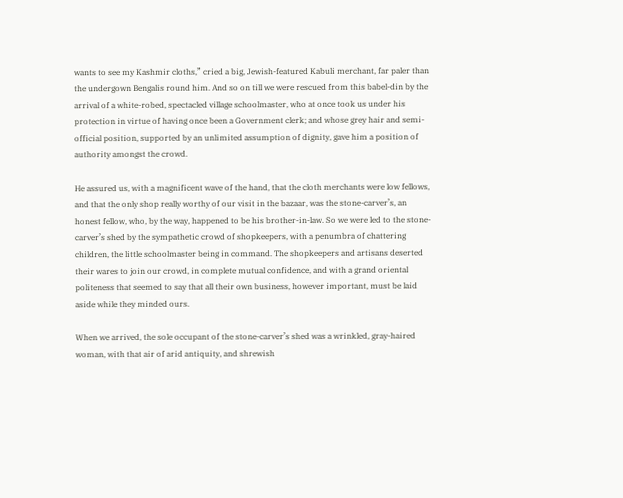wants to see my Kashmir cloths,” cried a big, Jewish-featured Kabuli merchant, far paler than the undergown Bengalis round him. And so on till we were rescued from this babel-din by the arrival of a white-robed, spectacled village schoolmaster, who at once took us under his protection in virtue of having once been a Government clerk; and whose grey hair and semi-official position, supported by an unlimited assumption of dignity, gave him a position of authority amongst the crowd.

He assured us, with a magnificent wave of the hand, that the cloth merchants were low fellows, and that the only shop really worthy of our visit in the bazaar, was the stone-carver’s, an honest fellow, who, by the way, happened to be his brother-in-law. So we were led to the stone-carver’s shed by the sympathetic crowd of shopkeepers, with a penumbra of chattering children, the little schoolmaster being in command. The shopkeepers and artisans deserted their wares to join our crowd, in complete mutual confidence, and with a grand oriental politeness that seemed to say that all their own business, however important, must be laid aside while they minded ours.

When we arrived, the sole occupant of the stone-carver’s shed was a wrinkled, gray-haired woman, with that air of arid antiquity, and shrewish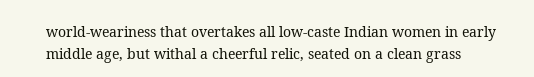world-weariness that overtakes all low-caste Indian women in early middle age, but withal a cheerful relic, seated on a clean grass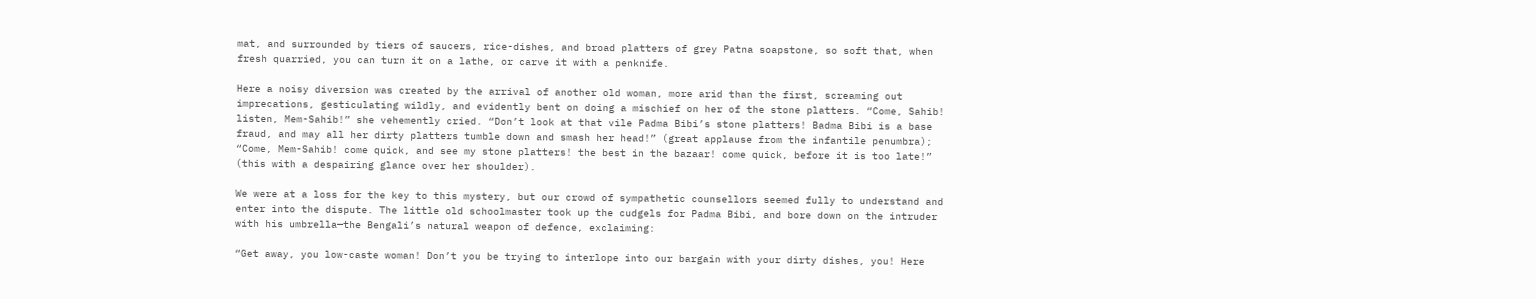mat, and surrounded by tiers of saucers, rice-dishes, and broad platters of grey Patna soapstone, so soft that, when fresh quarried, you can turn it on a lathe, or carve it with a penknife.

Here a noisy diversion was created by the arrival of another old woman, more arid than the first, screaming out imprecations, gesticulating wildly, and evidently bent on doing a mischief on her of the stone platters. “Come, Sahib! listen, Mem-Sahib!” she vehemently cried. “Don’t look at that vile Padma Bibi’s stone platters! Badma Bibi is a base fraud, and may all her dirty platters tumble down and smash her head!” (great applause from the infantile penumbra); “Come, Mem-Sahib! come quick, and see my stone platters! the best in the bazaar! come quick, before it is too late!” (this with a despairing glance over her shoulder).

We were at a loss for the key to this mystery, but our crowd of sympathetic counsellors seemed fully to understand and enter into the dispute. The little old schoolmaster took up the cudgels for Padma Bibi, and bore down on the intruder with his umbrella—the Bengali’s natural weapon of defence, exclaiming:

“Get away, you low-caste woman! Don’t you be trying to interlope into our bargain with your dirty dishes, you! Here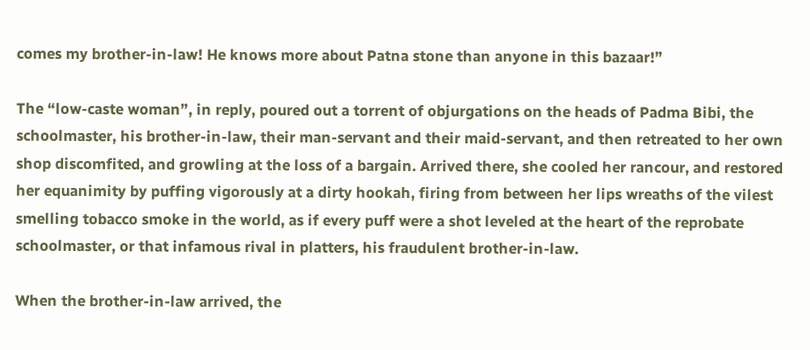comes my brother-in-law! He knows more about Patna stone than anyone in this bazaar!”

The “low-caste woman”, in reply, poured out a torrent of objurgations on the heads of Padma Bibi, the schoolmaster, his brother-in-law, their man-servant and their maid-servant, and then retreated to her own shop discomfited, and growling at the loss of a bargain. Arrived there, she cooled her rancour, and restored her equanimity by puffing vigorously at a dirty hookah, firing from between her lips wreaths of the vilest smelling tobacco smoke in the world, as if every puff were a shot leveled at the heart of the reprobate schoolmaster, or that infamous rival in platters, his fraudulent brother-in-law.

When the brother-in-law arrived, the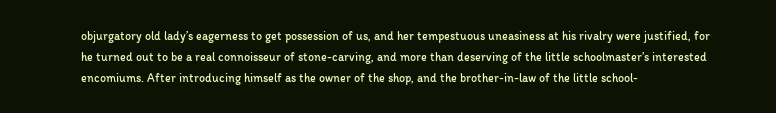objurgatory old lady’s eagerness to get possession of us, and her tempestuous uneasiness at his rivalry were justified, for he turned out to be a real connoisseur of stone-carving, and more than deserving of the little schoolmaster’s interested encomiums. After introducing himself as the owner of the shop, and the brother-in-law of the little school-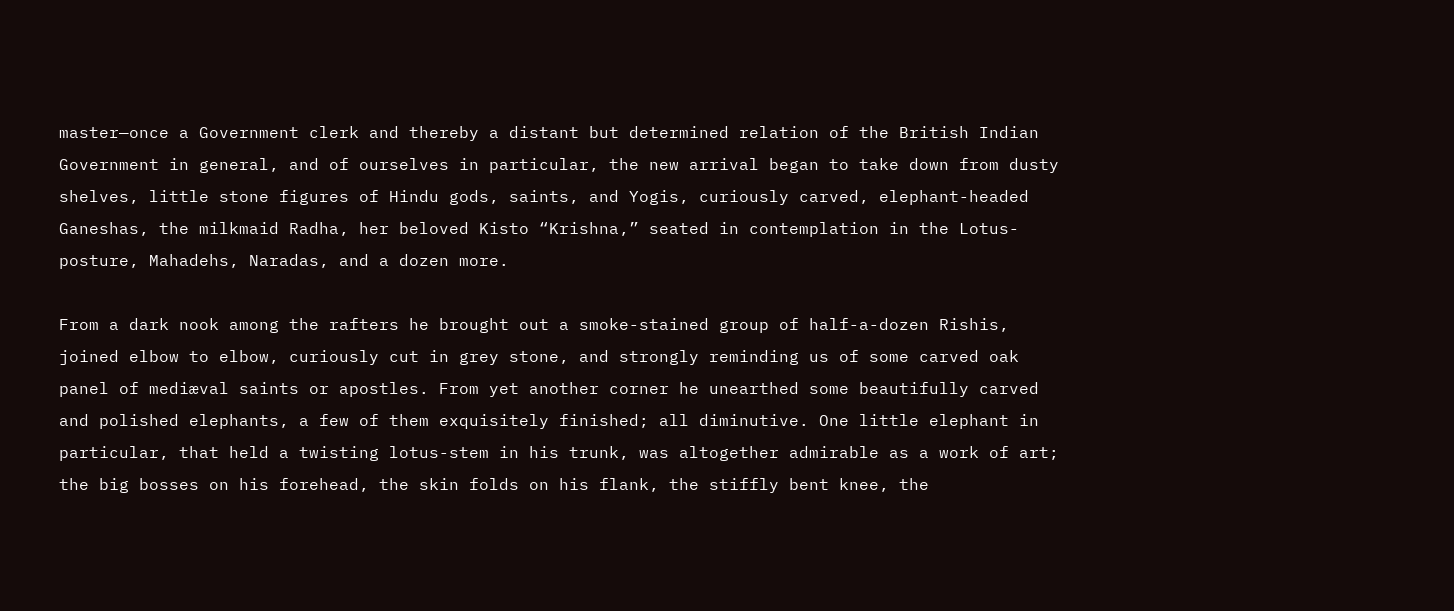master—once a Government clerk and thereby a distant but determined relation of the British Indian Government in general, and of ourselves in particular, the new arrival began to take down from dusty shelves, little stone figures of Hindu gods, saints, and Yogis, curiously carved, elephant-headed Ganeshas, the milkmaid Radha, her beloved Kisto “Krishna,” seated in contemplation in the Lotus-posture, Mahadehs, Naradas, and a dozen more.

From a dark nook among the rafters he brought out a smoke-stained group of half-a-dozen Rishis, joined elbow to elbow, curiously cut in grey stone, and strongly reminding us of some carved oak panel of mediæval saints or apostles. From yet another corner he unearthed some beautifully carved and polished elephants, a few of them exquisitely finished; all diminutive. One little elephant in particular, that held a twisting lotus-stem in his trunk, was altogether admirable as a work of art; the big bosses on his forehead, the skin folds on his flank, the stiffly bent knee, the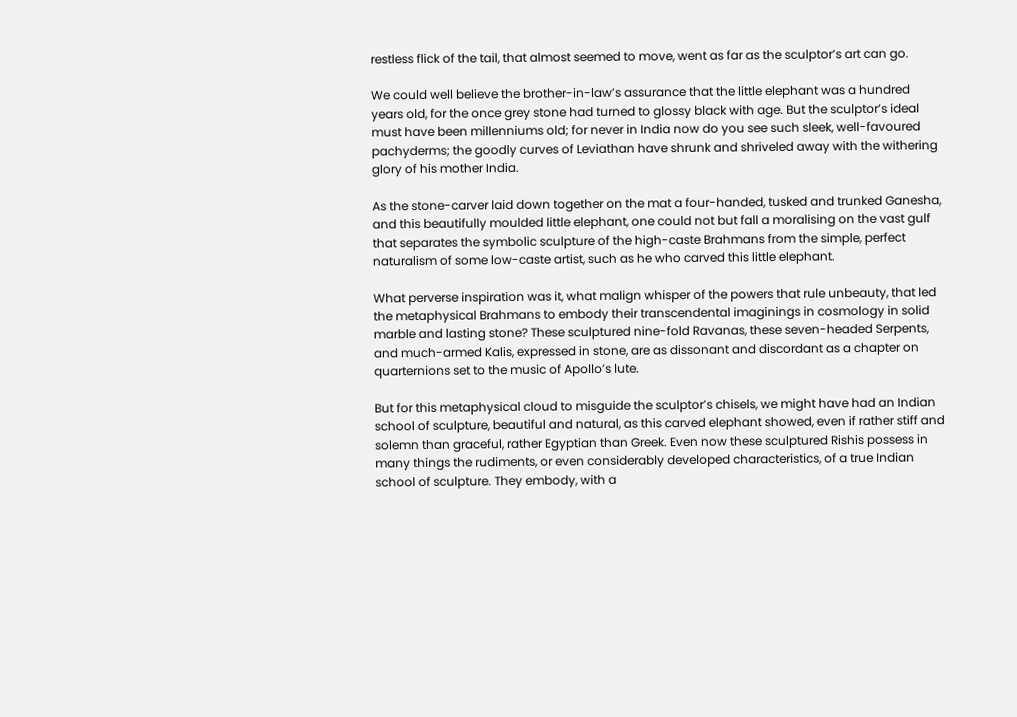restless flick of the tail, that almost seemed to move, went as far as the sculptor’s art can go.

We could well believe the brother-in-law’s assurance that the little elephant was a hundred years old, for the once grey stone had turned to glossy black with age. But the sculptor’s ideal must have been millenniums old; for never in India now do you see such sleek, well-favoured pachyderms; the goodly curves of Leviathan have shrunk and shriveled away with the withering glory of his mother India.

As the stone-carver laid down together on the mat a four-handed, tusked and trunked Ganesha, and this beautifully moulded little elephant, one could not but fall a moralising on the vast gulf that separates the symbolic sculpture of the high-caste Brahmans from the simple, perfect naturalism of some low-caste artist, such as he who carved this little elephant.

What perverse inspiration was it, what malign whisper of the powers that rule unbeauty, that led the metaphysical Brahmans to embody their transcendental imaginings in cosmology in solid marble and lasting stone? These sculptured nine-fold Ravanas, these seven-headed Serpents, and much-armed Kalis, expressed in stone, are as dissonant and discordant as a chapter on quarternions set to the music of Apollo’s lute.

But for this metaphysical cloud to misguide the sculptor’s chisels, we might have had an Indian school of sculpture, beautiful and natural, as this carved elephant showed, even if rather stiff and solemn than graceful, rather Egyptian than Greek. Even now these sculptured Rishis possess in many things the rudiments, or even considerably developed characteristics, of a true Indian school of sculpture. They embody, with a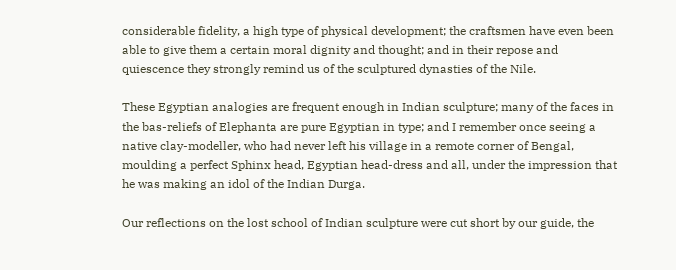considerable fidelity, a high type of physical development; the craftsmen have even been able to give them a certain moral dignity and thought; and in their repose and quiescence they strongly remind us of the sculptured dynasties of the Nile.

These Egyptian analogies are frequent enough in Indian sculpture; many of the faces in the bas-reliefs of Elephanta are pure Egyptian in type; and I remember once seeing a native clay-modeller, who had never left his village in a remote corner of Bengal, moulding a perfect Sphinx head, Egyptian head-dress and all, under the impression that he was making an idol of the Indian Durga.

Our reflections on the lost school of Indian sculpture were cut short by our guide, the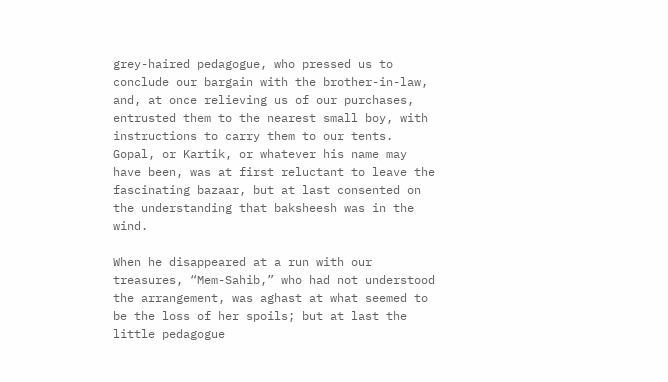grey-haired pedagogue, who pressed us to conclude our bargain with the brother-in-law, and, at once relieving us of our purchases, entrusted them to the nearest small boy, with instructions to carry them to our tents. Gopal, or Kartik, or whatever his name may have been, was at first reluctant to leave the fascinating bazaar, but at last consented on the understanding that baksheesh was in the wind.

When he disappeared at a run with our treasures, “Mem-Sahib,” who had not understood the arrangement, was aghast at what seemed to be the loss of her spoils; but at last the little pedagogue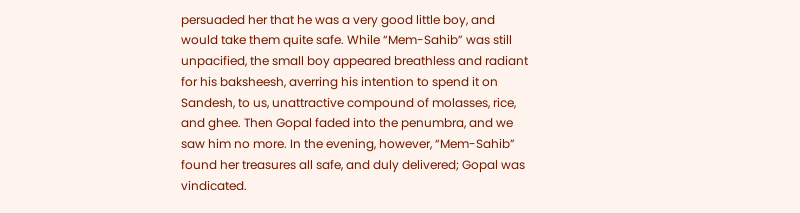persuaded her that he was a very good little boy, and would take them quite safe. While “Mem-Sahib” was still unpacified, the small boy appeared breathless and radiant for his baksheesh, averring his intention to spend it on Sandesh, to us, unattractive compound of molasses, rice, and ghee. Then Gopal faded into the penumbra, and we saw him no more. In the evening, however, “Mem-Sahib” found her treasures all safe, and duly delivered; Gopal was vindicated.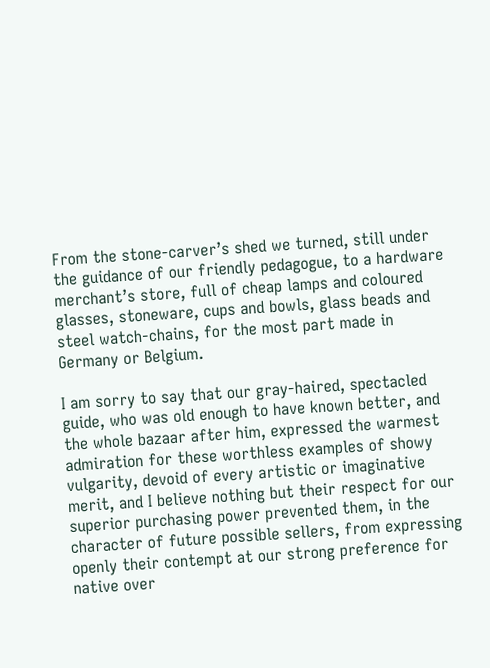From the stone-carver’s shed we turned, still under the guidance of our friendly pedagogue, to a hardware merchant’s store, full of cheap lamps and coloured glasses, stoneware, cups and bowls, glass beads and steel watch-chains, for the most part made in Germany or Belgium.

I am sorry to say that our gray-haired, spectacled guide, who was old enough to have known better, and the whole bazaar after him, expressed the warmest admiration for these worthless examples of showy vulgarity, devoid of every artistic or imaginative merit, and I believe nothing but their respect for our superior purchasing power prevented them, in the character of future possible sellers, from expressing openly their contempt at our strong preference for native over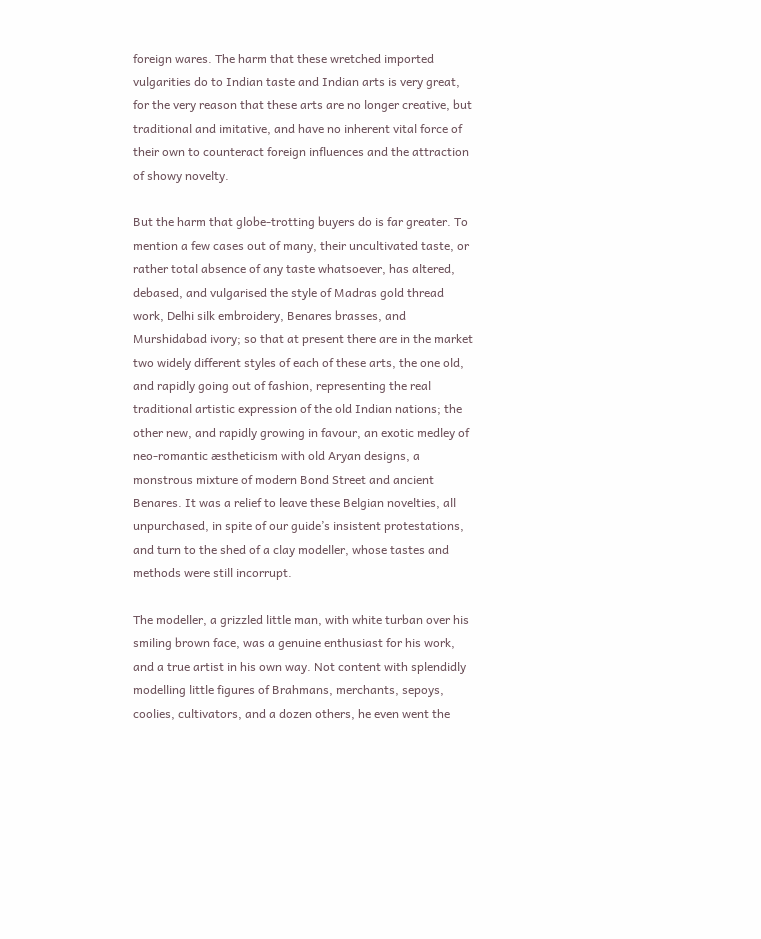foreign wares. The harm that these wretched imported vulgarities do to Indian taste and Indian arts is very great, for the very reason that these arts are no longer creative, but traditional and imitative, and have no inherent vital force of their own to counteract foreign influences and the attraction of showy novelty.

But the harm that globe-trotting buyers do is far greater. To mention a few cases out of many, their uncultivated taste, or rather total absence of any taste whatsoever, has altered, debased, and vulgarised the style of Madras gold thread work, Delhi silk embroidery, Benares brasses, and Murshidabad ivory; so that at present there are in the market two widely different styles of each of these arts, the one old, and rapidly going out of fashion, representing the real traditional artistic expression of the old Indian nations; the other new, and rapidly growing in favour, an exotic medley of neo-romantic æstheticism with old Aryan designs, a monstrous mixture of modern Bond Street and ancient Benares. It was a relief to leave these Belgian novelties, all unpurchased, in spite of our guide’s insistent protestations, and turn to the shed of a clay modeller, whose tastes and methods were still incorrupt.

The modeller, a grizzled little man, with white turban over his smiling brown face, was a genuine enthusiast for his work, and a true artist in his own way. Not content with splendidly modelling little figures of Brahmans, merchants, sepoys, coolies, cultivators, and a dozen others, he even went the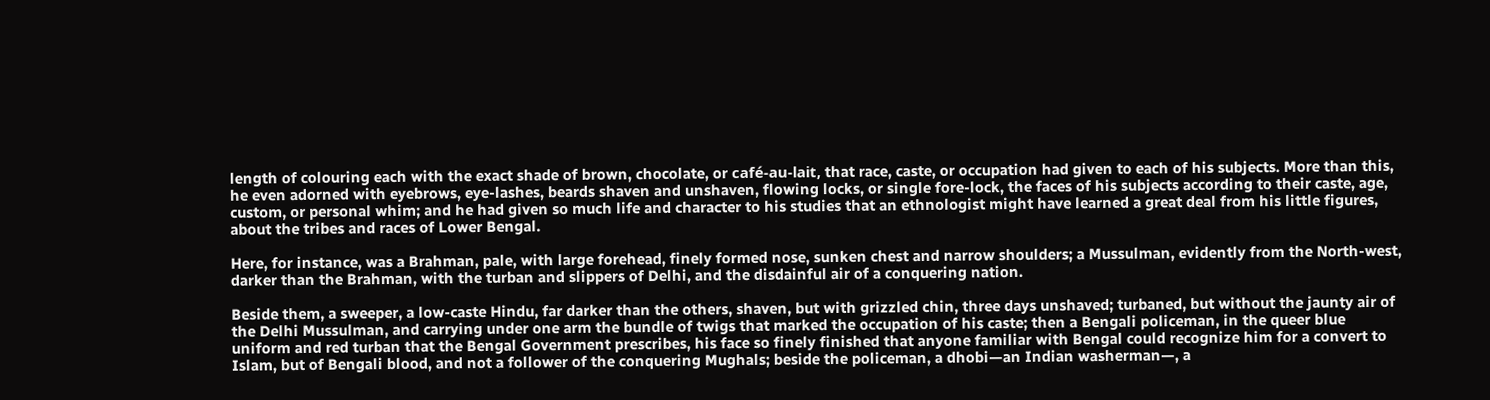length of colouring each with the exact shade of brown, chocolate, or café-au-lait, that race, caste, or occupation had given to each of his subjects. More than this, he even adorned with eyebrows, eye-lashes, beards shaven and unshaven, flowing locks, or single fore-lock, the faces of his subjects according to their caste, age, custom, or personal whim; and he had given so much life and character to his studies that an ethnologist might have learned a great deal from his little figures, about the tribes and races of Lower Bengal.

Here, for instance, was a Brahman, pale, with large forehead, finely formed nose, sunken chest and narrow shoulders; a Mussulman, evidently from the North-west, darker than the Brahman, with the turban and slippers of Delhi, and the disdainful air of a conquering nation.

Beside them, a sweeper, a low-caste Hindu, far darker than the others, shaven, but with grizzled chin, three days unshaved; turbaned, but without the jaunty air of the Delhi Mussulman, and carrying under one arm the bundle of twigs that marked the occupation of his caste; then a Bengali policeman, in the queer blue uniform and red turban that the Bengal Government prescribes, his face so finely finished that anyone familiar with Bengal could recognize him for a convert to Islam, but of Bengali blood, and not a follower of the conquering Mughals; beside the policeman, a dhobi—an Indian washerman—, a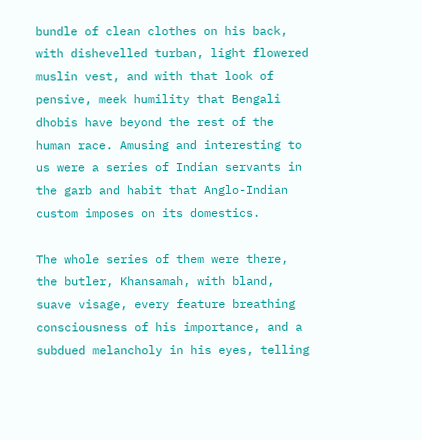bundle of clean clothes on his back, with dishevelled turban, light flowered muslin vest, and with that look of pensive, meek humility that Bengali dhobis have beyond the rest of the human race. Amusing and interesting to us were a series of Indian servants in the garb and habit that Anglo-Indian custom imposes on its domestics.

The whole series of them were there, the butler, Khansamah, with bland, suave visage, every feature breathing consciousness of his importance, and a subdued melancholy in his eyes, telling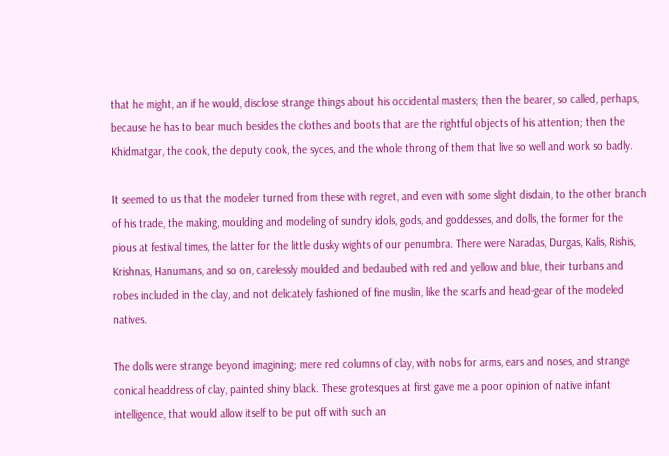that he might, an if he would, disclose strange things about his occidental masters; then the bearer, so called, perhaps, because he has to bear much besides the clothes and boots that are the rightful objects of his attention; then the Khidmatgar, the cook, the deputy cook, the syces, and the whole throng of them that live so well and work so badly.

It seemed to us that the modeler turned from these with regret, and even with some slight disdain, to the other branch of his trade, the making, moulding and modeling of sundry idols, gods, and goddesses, and dolls, the former for the pious at festival times, the latter for the little dusky wights of our penumbra. There were Naradas, Durgas, Kalis, Rishis, Krishnas, Hanumans, and so on, carelessly moulded and bedaubed with red and yellow and blue, their turbans and robes included in the clay, and not delicately fashioned of fine muslin, like the scarfs and head-gear of the modeled natives.

The dolls were strange beyond imagining; mere red columns of clay, with nobs for arms, ears and noses, and strange conical headdress of clay, painted shiny black. These grotesques at first gave me a poor opinion of native infant intelligence, that would allow itself to be put off with such an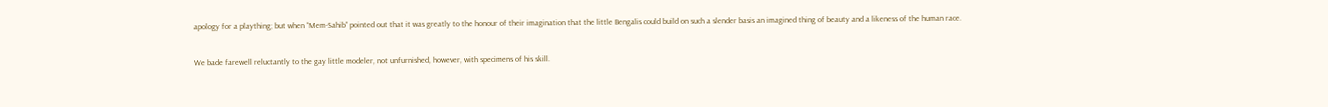apology for a plaything; but when “Mem-Sahib” pointed out that it was greatly to the honour of their imagination that the little Bengalis could build on such a slender basis an imagined thing of beauty and a likeness of the human race.

We bade farewell reluctantly to the gay little modeler, not unfurnished, however, with specimens of his skill.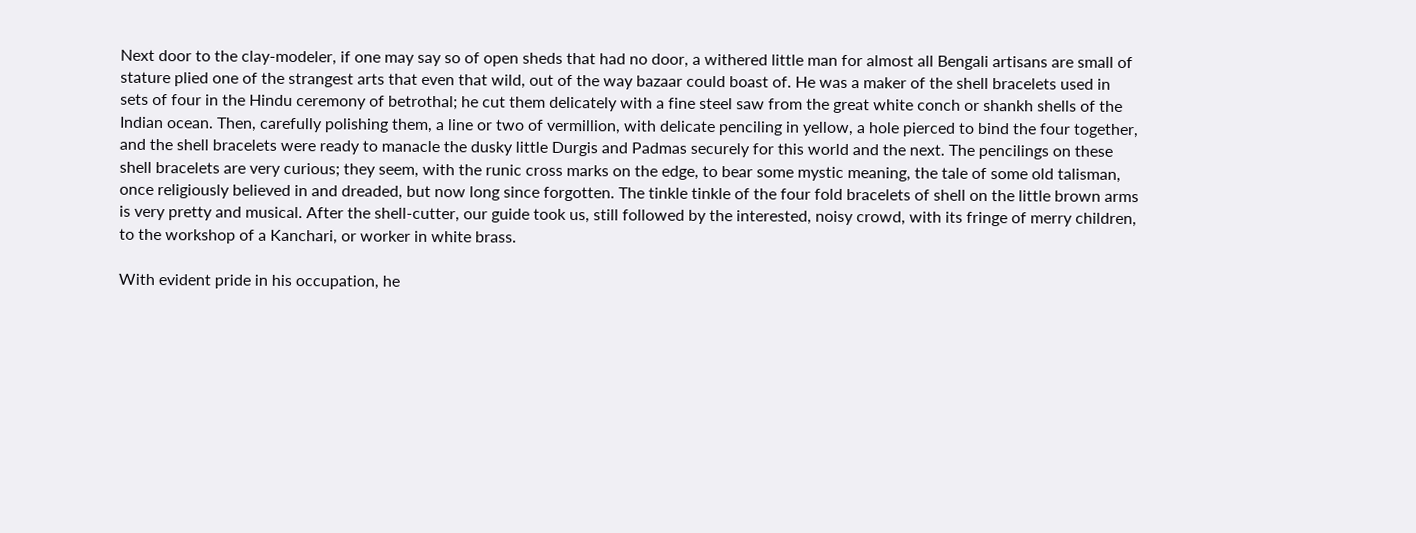Next door to the clay-modeler, if one may say so of open sheds that had no door, a withered little man for almost all Bengali artisans are small of stature plied one of the strangest arts that even that wild, out of the way bazaar could boast of. He was a maker of the shell bracelets used in sets of four in the Hindu ceremony of betrothal; he cut them delicately with a fine steel saw from the great white conch or shankh shells of the Indian ocean. Then, carefully polishing them, a line or two of vermillion, with delicate penciling in yellow, a hole pierced to bind the four together, and the shell bracelets were ready to manacle the dusky little Durgis and Padmas securely for this world and the next. The pencilings on these shell bracelets are very curious; they seem, with the runic cross marks on the edge, to bear some mystic meaning, the tale of some old talisman, once religiously believed in and dreaded, but now long since forgotten. The tinkle tinkle of the four fold bracelets of shell on the little brown arms is very pretty and musical. After the shell-cutter, our guide took us, still followed by the interested, noisy crowd, with its fringe of merry children, to the workshop of a Kanchari, or worker in white brass.

With evident pride in his occupation, he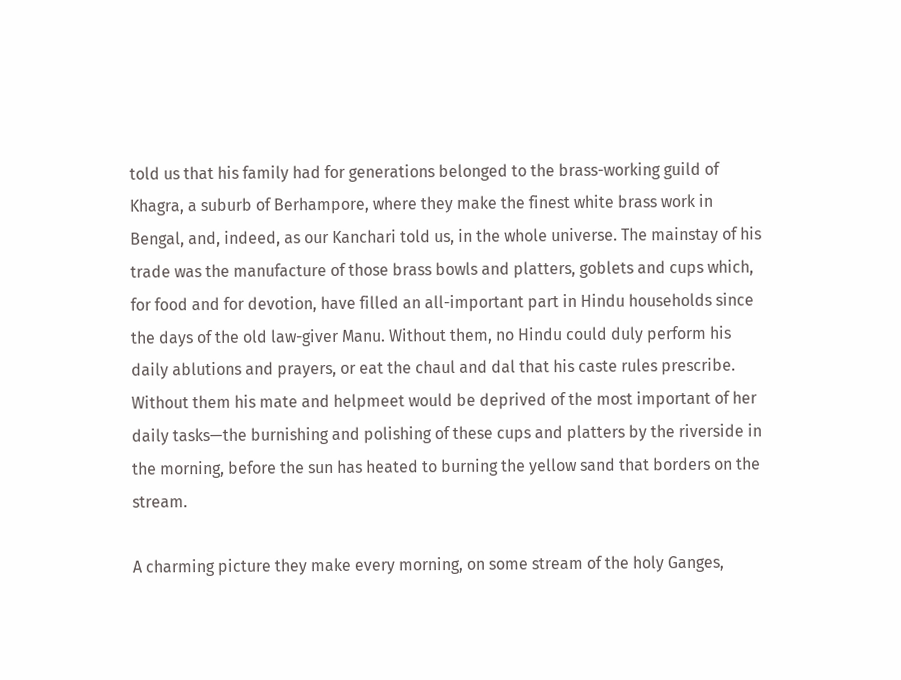told us that his family had for generations belonged to the brass-working guild of Khagra, a suburb of Berhampore, where they make the finest white brass work in Bengal, and, indeed, as our Kanchari told us, in the whole universe. The mainstay of his trade was the manufacture of those brass bowls and platters, goblets and cups which, for food and for devotion, have filled an all-important part in Hindu households since the days of the old law-giver Manu. Without them, no Hindu could duly perform his daily ablutions and prayers, or eat the chaul and dal that his caste rules prescribe. Without them his mate and helpmeet would be deprived of the most important of her daily tasks—the burnishing and polishing of these cups and platters by the riverside in the morning, before the sun has heated to burning the yellow sand that borders on the stream.

A charming picture they make every morning, on some stream of the holy Ganges,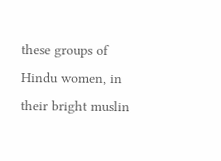these groups of Hindu women, in their bright muslin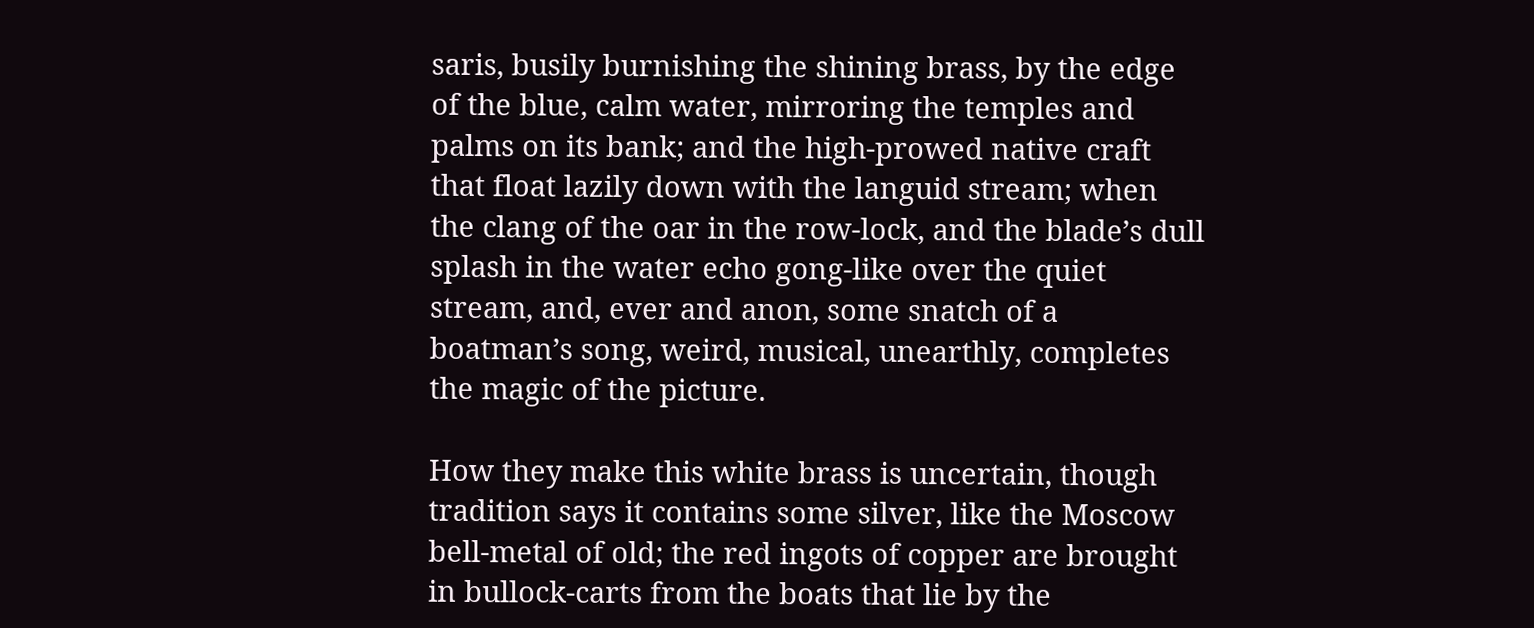saris, busily burnishing the shining brass, by the edge of the blue, calm water, mirroring the temples and palms on its bank; and the high-prowed native craft that float lazily down with the languid stream; when the clang of the oar in the row-lock, and the blade’s dull splash in the water echo gong-like over the quiet stream, and, ever and anon, some snatch of a boatman’s song, weird, musical, unearthly, completes the magic of the picture.

How they make this white brass is uncertain, though tradition says it contains some silver, like the Moscow bell-metal of old; the red ingots of copper are brought in bullock-carts from the boats that lie by the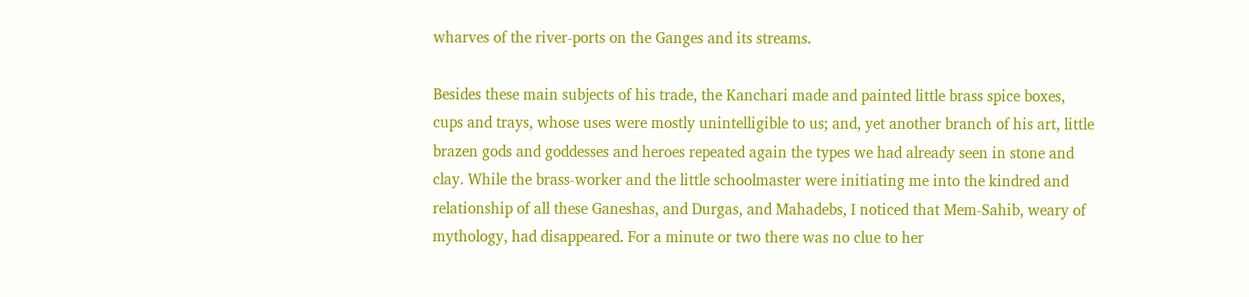wharves of the river-ports on the Ganges and its streams.

Besides these main subjects of his trade, the Kanchari made and painted little brass spice boxes, cups and trays, whose uses were mostly unintelligible to us; and, yet another branch of his art, little brazen gods and goddesses and heroes repeated again the types we had already seen in stone and clay. While the brass-worker and the little schoolmaster were initiating me into the kindred and relationship of all these Ganeshas, and Durgas, and Mahadebs, I noticed that Mem-Sahib, weary of mythology, had disappeared. For a minute or two there was no clue to her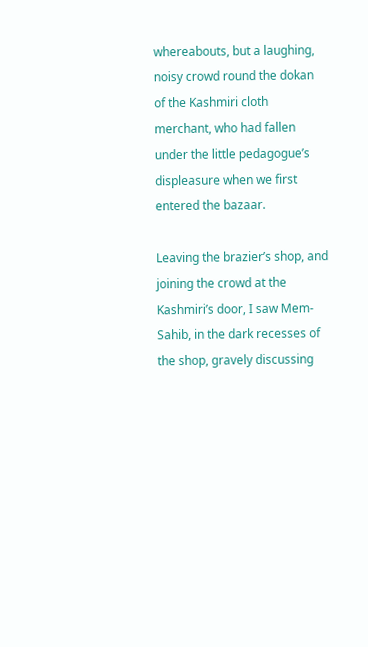whereabouts, but a laughing, noisy crowd round the dokan of the Kashmiri cloth merchant, who had fallen under the little pedagogue’s displeasure when we first entered the bazaar.

Leaving the brazier’s shop, and joining the crowd at the Kashmiri’s door, I saw Mem-Sahib, in the dark recesses of the shop, gravely discussing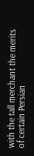with the tall merchant the merits of certain Persian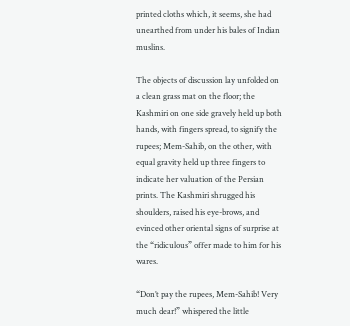printed cloths which, it seems, she had unearthed from under his bales of Indian muslins.

The objects of discussion lay unfolded on a clean grass mat on the floor; the Kashmiri on one side gravely held up both hands, with fingers spread, to signify the rupees; Mem-Sahib, on the other, with equal gravity held up three fingers to indicate her valuation of the Persian prints. The Kashmiri shrugged his shoulders, raised his eye-brows, and evinced other oriental signs of surprise at the “ridiculous” offer made to him for his wares.

“Don’t pay the rupees, Mem-Sahib! Very much dear!” whispered the little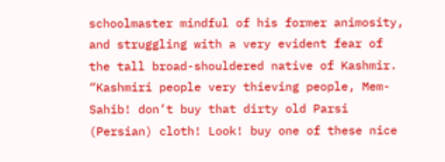schoolmaster mindful of his former animosity, and struggling with a very evident fear of the tall broad-shouldered native of Kashmir. “Kashmiri people very thieving people, Mem-Sahib! don’t buy that dirty old Parsi (Persian) cloth! Look! buy one of these nice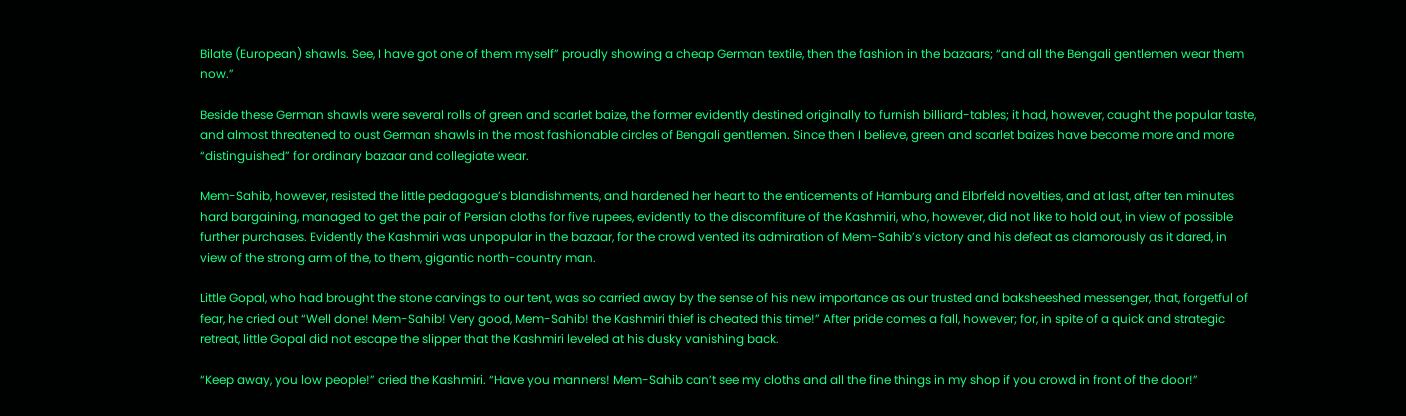Bilate (European) shawls. See, I have got one of them myself” proudly showing a cheap German textile, then the fashion in the bazaars; “and all the Bengali gentlemen wear them now.”

Beside these German shawls were several rolls of green and scarlet baize, the former evidently destined originally to furnish billiard-tables; it had, however, caught the popular taste, and almost threatened to oust German shawls in the most fashionable circles of Bengali gentlemen. Since then I believe, green and scarlet baizes have become more and more “distinguished” for ordinary bazaar and collegiate wear.

Mem-Sahib, however, resisted the little pedagogue’s blandishments, and hardened her heart to the enticements of Hamburg and Elbrfeld novelties, and at last, after ten minutes hard bargaining, managed to get the pair of Persian cloths for five rupees, evidently to the discomfiture of the Kashmiri, who, however, did not like to hold out, in view of possible further purchases. Evidently the Kashmiri was unpopular in the bazaar, for the crowd vented its admiration of Mem-Sahib’s victory and his defeat as clamorously as it dared, in view of the strong arm of the, to them, gigantic north-country man.

Little Gopal, who had brought the stone carvings to our tent, was so carried away by the sense of his new importance as our trusted and baksheeshed messenger, that, forgetful of fear, he cried out “Well done! Mem-Sahib! Very good, Mem-Sahib! the Kashmiri thief is cheated this time!” After pride comes a fall, however; for, in spite of a quick and strategic retreat, little Gopal did not escape the slipper that the Kashmiri leveled at his dusky vanishing back.

“Keep away, you low people!” cried the Kashmiri. “Have you manners! Mem-Sahib can’t see my cloths and all the fine things in my shop if you crowd in front of the door!”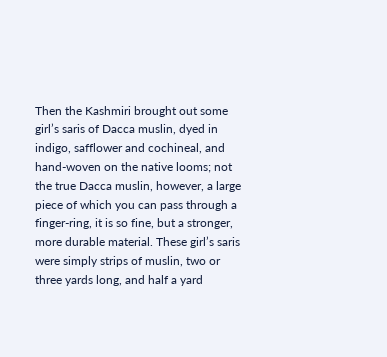Then the Kashmiri brought out some girl’s saris of Dacca muslin, dyed in indigo, safflower and cochineal, and hand-woven on the native looms; not the true Dacca muslin, however, a large piece of which you can pass through a finger-ring, it is so fine, but a stronger, more durable material. These girl’s saris were simply strips of muslin, two or three yards long, and half a yard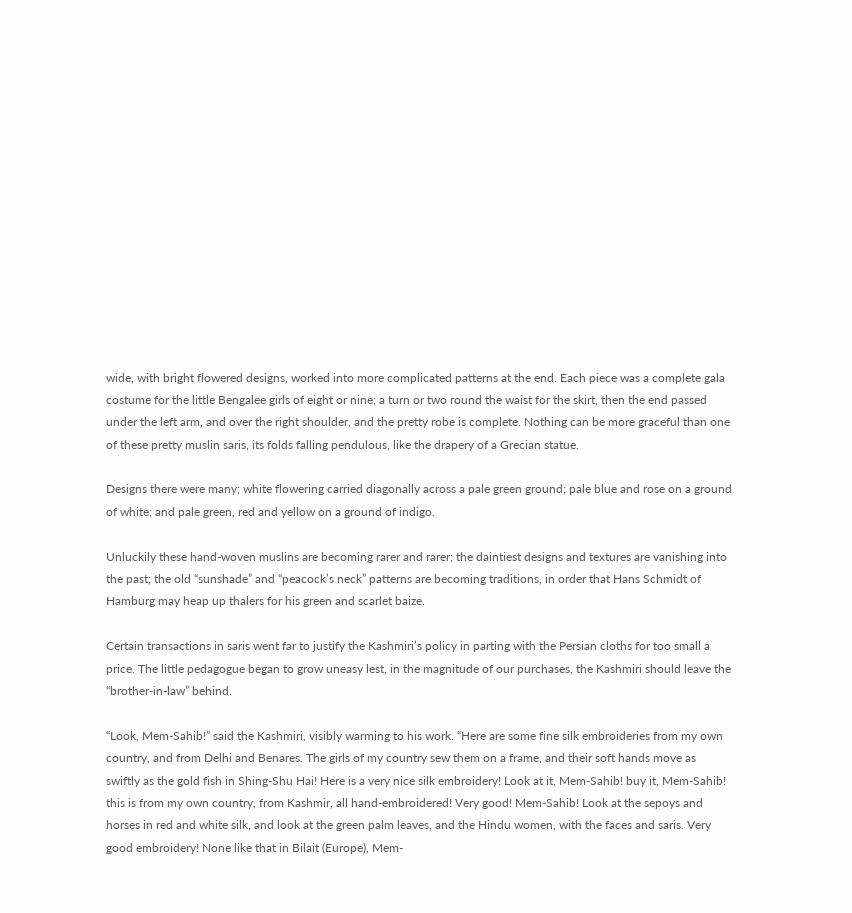wide, with bright flowered designs, worked into more complicated patterns at the end. Each piece was a complete gala costume for the little Bengalee girls of eight or nine; a turn or two round the waist for the skirt, then the end passed under the left arm, and over the right shoulder, and the pretty robe is complete. Nothing can be more graceful than one of these pretty muslin saris, its folds falling pendulous, like the drapery of a Grecian statue.

Designs there were many; white flowering carried diagonally across a pale green ground; pale blue and rose on a ground of white; and pale green, red and yellow on a ground of indigo.

Unluckily these hand-woven muslins are becoming rarer and rarer; the daintiest designs and textures are vanishing into the past; the old “sunshade” and “peacock’s neck” patterns are becoming traditions, in order that Hans Schmidt of Hamburg may heap up thalers for his green and scarlet baize.

Certain transactions in saris went far to justify the Kashmiri’s policy in parting with the Persian cloths for too small a price. The little pedagogue began to grow uneasy lest, in the magnitude of our purchases, the Kashmiri should leave the “brother-in-law” behind.

“Look, Mem-Sahib!” said the Kashmiri, visibly warming to his work. “Here are some fine silk embroideries from my own country, and from Delhi and Benares. The girls of my country sew them on a frame, and their soft hands move as swiftly as the gold fish in Shing-Shu Hai! Here is a very nice silk embroidery! Look at it, Mem-Sahib! buy it, Mem-Sahib! this is from my own country, from Kashmir, all hand-embroidered! Very good! Mem-Sahib! Look at the sepoys and horses in red and white silk, and look at the green palm leaves, and the Hindu women, with the faces and saris. Very good embroidery! None like that in Bilait (Europe), Mem-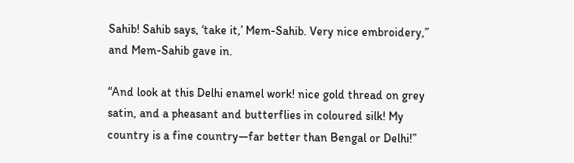Sahib! Sahib says, ‘take it,’ Mem-Sahib. Very nice embroidery,” and Mem-Sahib gave in.

“And look at this Delhi enamel work! nice gold thread on grey satin, and a pheasant and butterflies in coloured silk! My country is a fine country—far better than Bengal or Delhi!”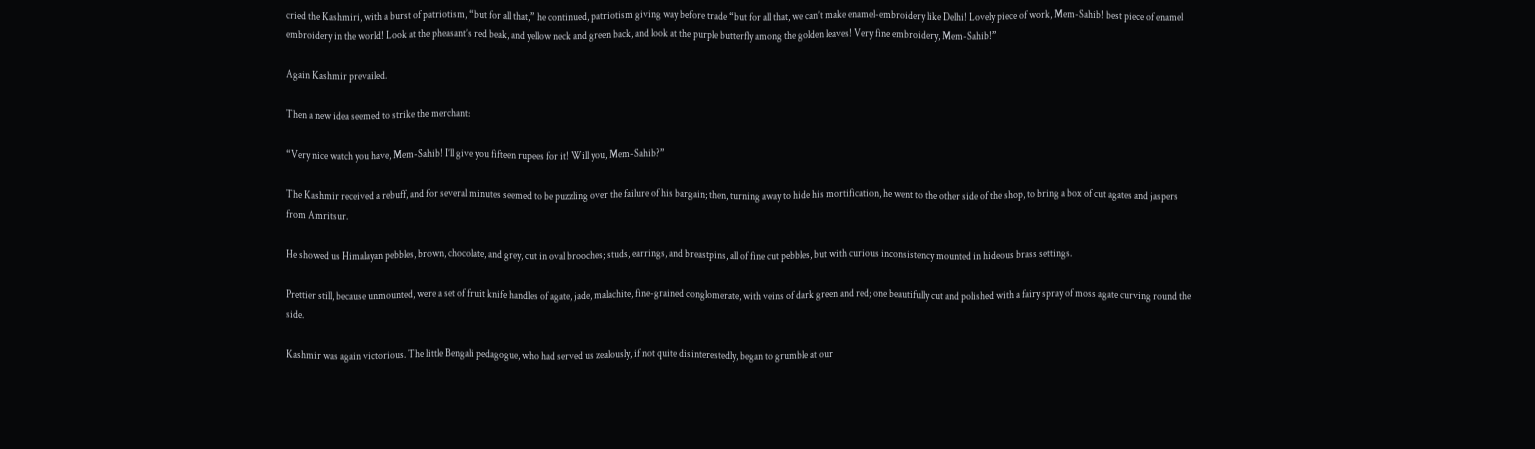cried the Kashmiri, with a burst of patriotism, “but for all that,” he continued, patriotism giving way before trade “but for all that, we can’t make enamel-embroidery like Delhi! Lovely piece of work, Mem-Sahib! best piece of enamel embroidery in the world! Look at the pheasant’s red beak, and yellow neck and green back, and look at the purple butterfly among the golden leaves! Very fine embroidery, Mem-Sahib!”

Again Kashmir prevailed.

Then a new idea seemed to strike the merchant:

“Very nice watch you have, Mem-Sahib! I’ll give you fifteen rupees for it! Will you, Mem-Sahib?”

The Kashmir received a rebuff, and for several minutes seemed to be puzzling over the failure of his bargain; then, turning away to hide his mortification, he went to the other side of the shop, to bring a box of cut agates and jaspers from Amritsur.

He showed us Himalayan pebbles, brown, chocolate, and grey, cut in oval brooches; studs, earrings, and breastpins, all of fine cut pebbles, but with curious inconsistency mounted in hideous brass settings.

Prettier still, because unmounted, were a set of fruit knife handles of agate, jade, malachite, fine-grained conglomerate, with veins of dark green and red; one beautifully cut and polished with a fairy spray of moss agate curving round the side.

Kashmir was again victorious. The little Bengali pedagogue, who had served us zealously, if not quite disinterestedly, began to grumble at our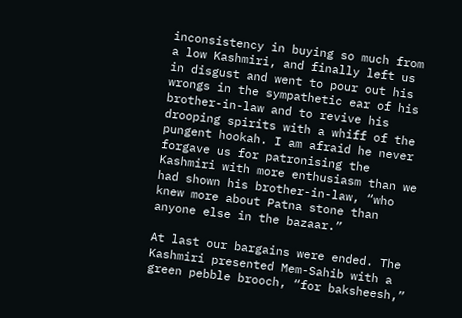inconsistency in buying so much from a low Kashmiri, and finally left us in disgust and went to pour out his wrongs in the sympathetic ear of his brother-in-law and to revive his drooping spirits with a whiff of the pungent hookah. I am afraid he never forgave us for patronising the Kashmiri with more enthusiasm than we had shown his brother-in-law, “who knew more about Patna stone than anyone else in the bazaar.”

At last our bargains were ended. The Kashmiri presented Mem-Sahib with a green pebble brooch, “for baksheesh,”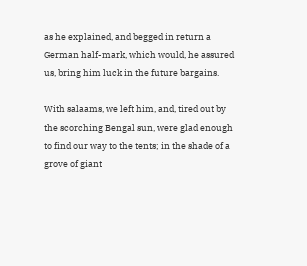as he explained, and begged in return a German half-mark, which would, he assured us, bring him luck in the future bargains.

With salaams, we left him, and, tired out by the scorching Bengal sun, were glad enough to find our way to the tents; in the shade of a grove of giant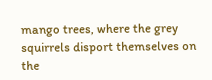mango trees, where the grey squirrels disport themselves on the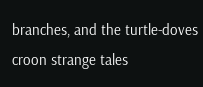branches, and the turtle-doves croon strange tales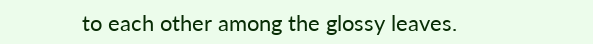to each other among the glossy leaves.